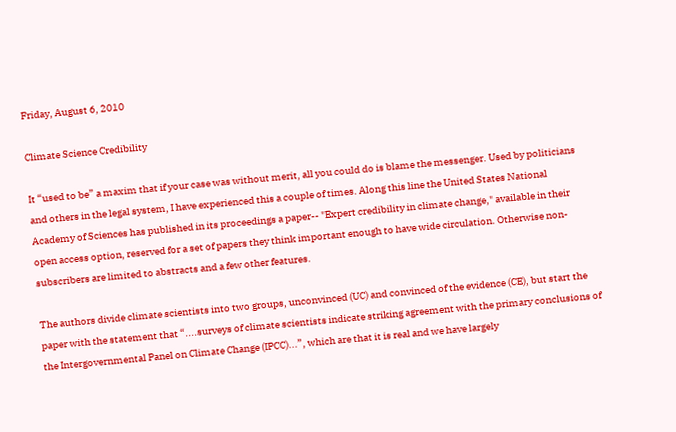Friday, August 6, 2010

Climate Science Credibility

It “used to be” a maxim that if your case was without merit, all you could do is blame the messenger. Used by politicians and others in the legal system, I have experienced this a couple of times. Along this line the United States National Academy of Sciences has published in its proceedings a paper-- "Expert credibility in climate change," available in their open access option, reserved for a set of papers they think important enough to have wide circulation. Otherwise non-subscribers are limited to abstracts and a few other features.

The authors divide climate scientists into two groups, unconvinced (UC) and convinced of the evidence (CE), but start the paper with the statement that “....surveys of climate scientists indicate striking agreement with the primary conclusions of the Intergovernmental Panel on Climate Change (IPCC)...”, which are that it is real and we have largely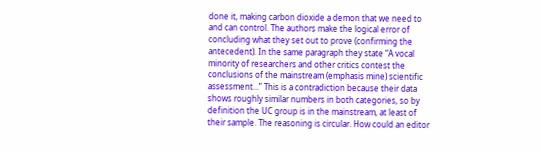done it, making carbon dioxide a demon that we need to and can control. The authors make the logical error of concluding what they set out to prove (confirming the antecedent). In the same paragraph they state “A vocal minority of researchers and other critics contest the conclusions of the mainstream (emphasis mine) scientific assessment...” This is a contradiction because their data shows roughly similar numbers in both categories, so by definition the UC group is in the mainstream, at least of their sample. The reasoning is circular. How could an editor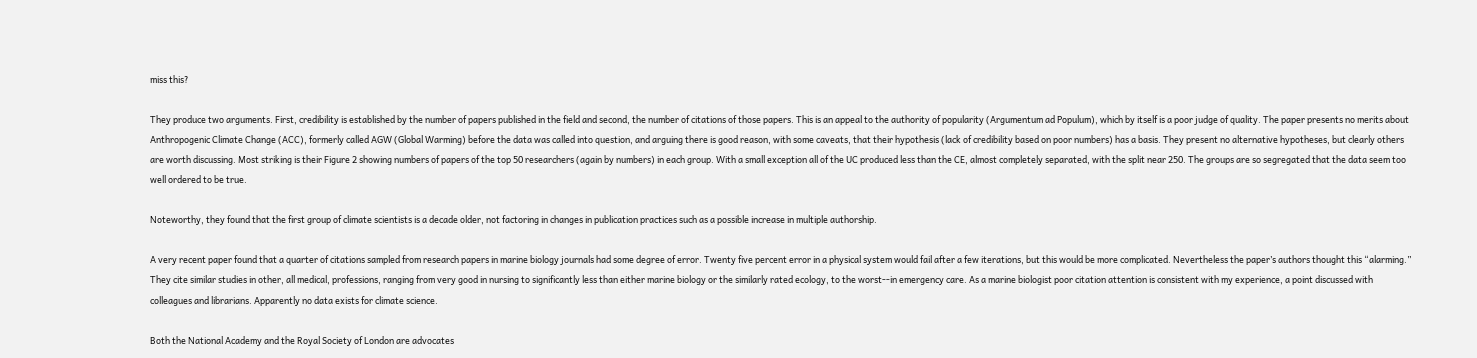miss this?

They produce two arguments. First, credibility is established by the number of papers published in the field and second, the number of citations of those papers. This is an appeal to the authority of popularity (Argumentum ad Populum), which by itself is a poor judge of quality. The paper presents no merits about Anthropogenic Climate Change (ACC), formerly called AGW (Global Warming) before the data was called into question, and arguing there is good reason, with some caveats, that their hypothesis (lack of credibility based on poor numbers) has a basis. They present no alternative hypotheses, but clearly others are worth discussing. Most striking is their Figure 2 showing numbers of papers of the top 50 researchers (again by numbers) in each group. With a small exception all of the UC produced less than the CE, almost completely separated, with the split near 250. The groups are so segregated that the data seem too well ordered to be true.

Noteworthy, they found that the first group of climate scientists is a decade older, not factoring in changes in publication practices such as a possible increase in multiple authorship.

A very recent paper found that a quarter of citations sampled from research papers in marine biology journals had some degree of error. Twenty five percent error in a physical system would fail after a few iterations, but this would be more complicated. Nevertheless the paper’s authors thought this “alarming.” They cite similar studies in other, all medical, professions, ranging from very good in nursing to significantly less than either marine biology or the similarly rated ecology, to the worst--in emergency care. As a marine biologist poor citation attention is consistent with my experience, a point discussed with colleagues and librarians. Apparently no data exists for climate science.

Both the National Academy and the Royal Society of London are advocates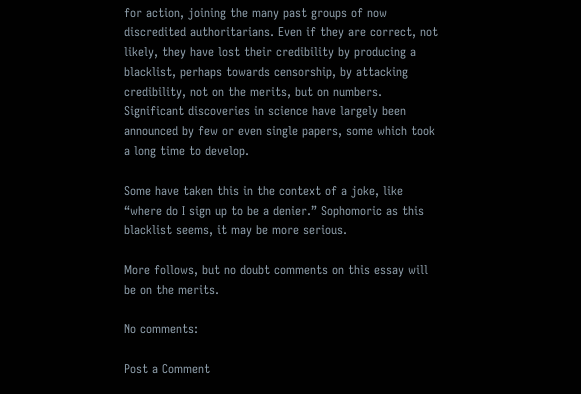for action, joining the many past groups of now discredited authoritarians. Even if they are correct, not likely, they have lost their credibility by producing a blacklist, perhaps towards censorship, by attacking credibility, not on the merits, but on numbers. Significant discoveries in science have largely been announced by few or even single papers, some which took a long time to develop.

Some have taken this in the context of a joke, like “where do I sign up to be a denier.” Sophomoric as this blacklist seems, it may be more serious.

More follows, but no doubt comments on this essay will be on the merits.

No comments:

Post a Comment